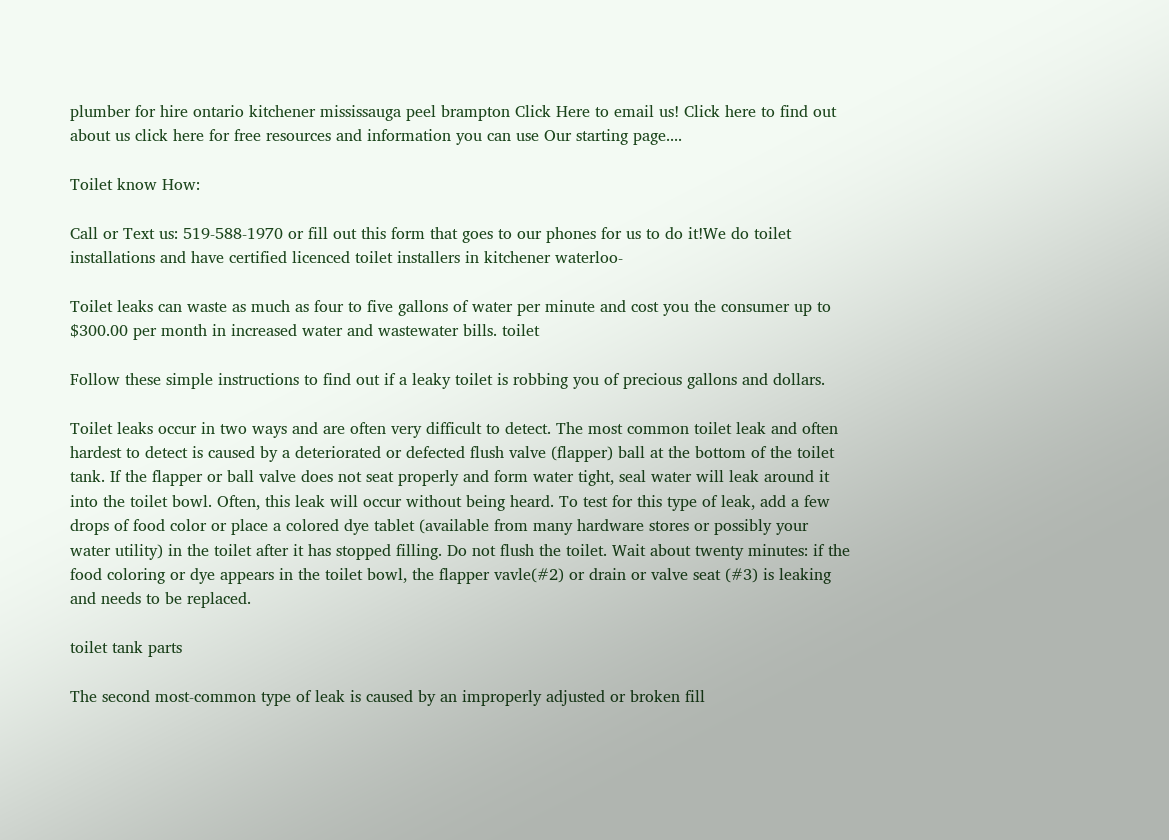plumber for hire ontario kitchener mississauga peel brampton Click Here to email us! Click here to find out about us click here for free resources and information you can use Our starting page....

Toilet know How:

Call or Text us: 519-588-1970 or fill out this form that goes to our phones for us to do it!We do toilet installations and have certified licenced toilet installers in kitchener waterloo-

Toilet leaks can waste as much as four to five gallons of water per minute and cost you the consumer up to $300.00 per month in increased water and wastewater bills. toilet

Follow these simple instructions to find out if a leaky toilet is robbing you of precious gallons and dollars.

Toilet leaks occur in two ways and are often very difficult to detect. The most common toilet leak and often hardest to detect is caused by a deteriorated or defected flush valve (flapper) ball at the bottom of the toilet tank. If the flapper or ball valve does not seat properly and form water tight, seal water will leak around it into the toilet bowl. Often, this leak will occur without being heard. To test for this type of leak, add a few drops of food color or place a colored dye tablet (available from many hardware stores or possibly your water utility) in the toilet after it has stopped filling. Do not flush the toilet. Wait about twenty minutes: if the food coloring or dye appears in the toilet bowl, the flapper vavle(#2) or drain or valve seat (#3) is leaking and needs to be replaced.

toilet tank parts

The second most-common type of leak is caused by an improperly adjusted or broken fill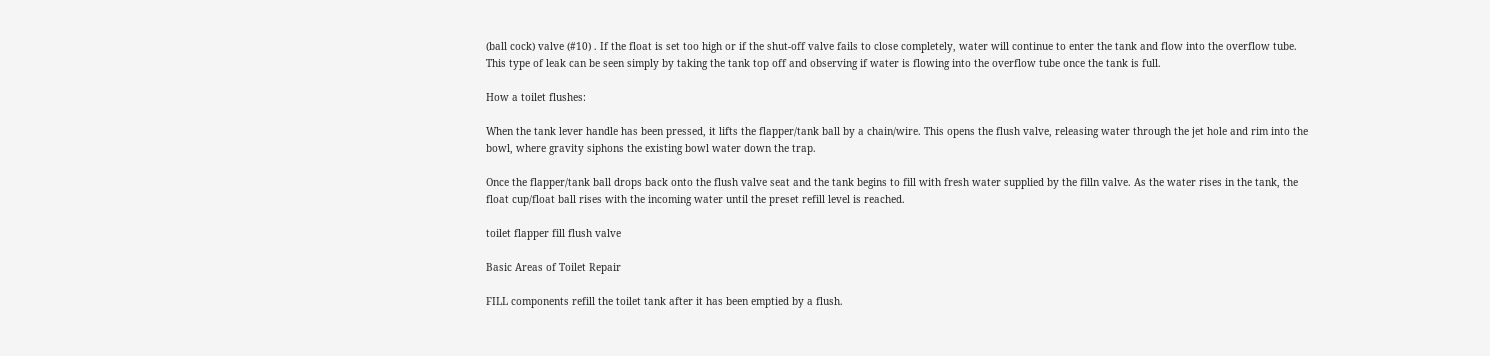(ball cock) valve (#10) . If the float is set too high or if the shut-off valve fails to close completely, water will continue to enter the tank and flow into the overflow tube. This type of leak can be seen simply by taking the tank top off and observing if water is flowing into the overflow tube once the tank is full.

How a toilet flushes:

When the tank lever handle has been pressed, it lifts the flapper/tank ball by a chain/wire. This opens the flush valve, releasing water through the jet hole and rim into the bowl, where gravity siphons the existing bowl water down the trap.

Once the flapper/tank ball drops back onto the flush valve seat and the tank begins to fill with fresh water supplied by the filln valve. As the water rises in the tank, the float cup/float ball rises with the incoming water until the preset refill level is reached.

toilet flapper fill flush valve

Basic Areas of Toilet Repair

FILL components refill the toilet tank after it has been emptied by a flush.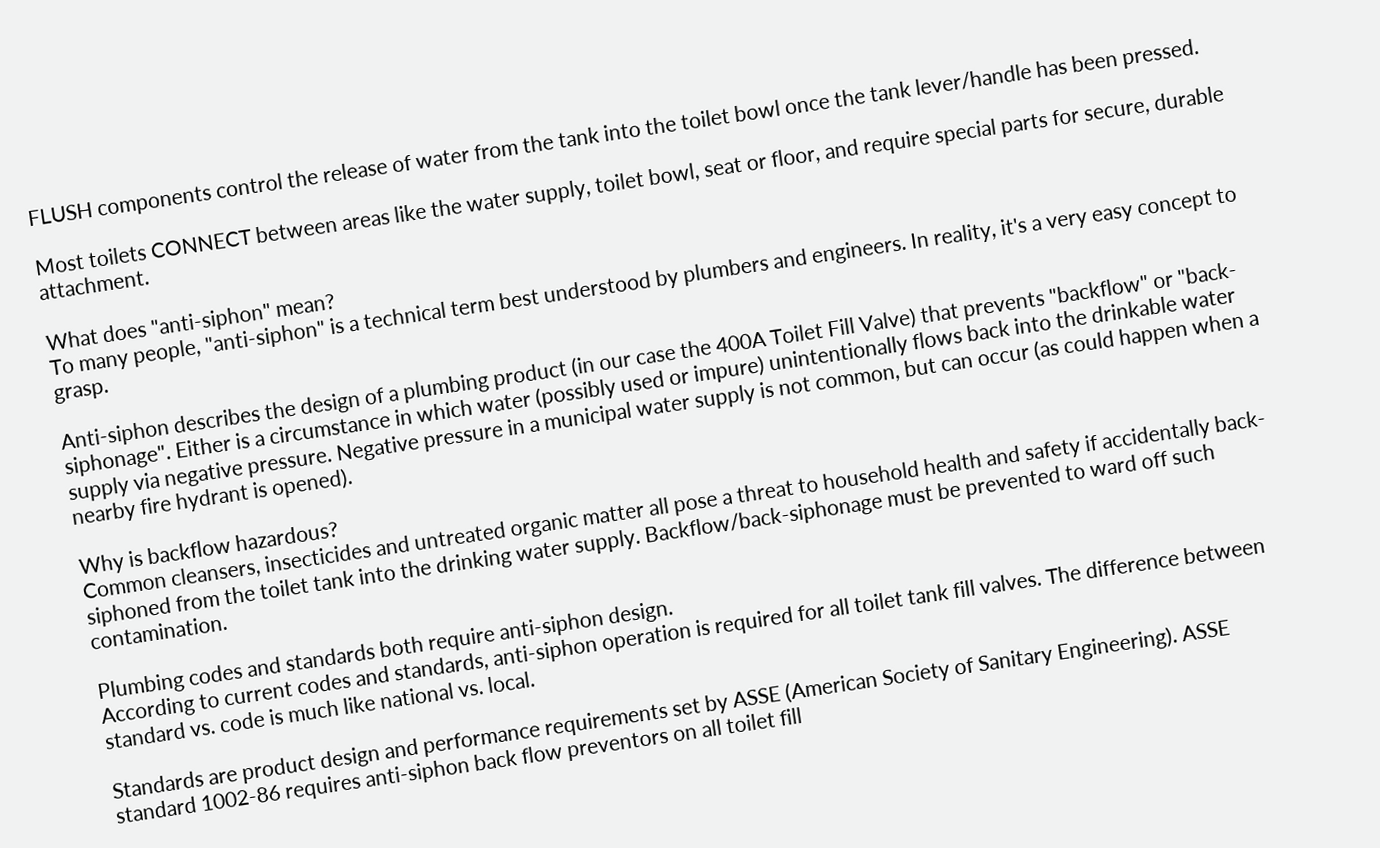FLUSH components control the release of water from the tank into the toilet bowl once the tank lever/handle has been pressed.

Most toilets CONNECT between areas like the water supply, toilet bowl, seat or floor, and require special parts for secure, durable attachment.

What does "anti-siphon" mean?
To many people, "anti-siphon" is a technical term best understood by plumbers and engineers. In reality, it's a very easy concept to grasp.

Anti-siphon describes the design of a plumbing product (in our case the 400A Toilet Fill Valve) that prevents "backflow" or "back-siphonage". Either is a circumstance in which water (possibly used or impure) unintentionally flows back into the drinkable water supply via negative pressure. Negative pressure in a municipal water supply is not common, but can occur (as could happen when a nearby fire hydrant is opened).

Why is backflow hazardous?
Common cleansers, insecticides and untreated organic matter all pose a threat to household health and safety if accidentally back-siphoned from the toilet tank into the drinking water supply. Backflow/back-siphonage must be prevented to ward off such contamination.

Plumbing codes and standards both require anti-siphon design.
According to current codes and standards, anti-siphon operation is required for all toilet tank fill valves. The difference between standard vs. code is much like national vs. local.

Standards are product design and performance requirements set by ASSE (American Society of Sanitary Engineering). ASSE standard 1002-86 requires anti-siphon back flow preventors on all toilet fill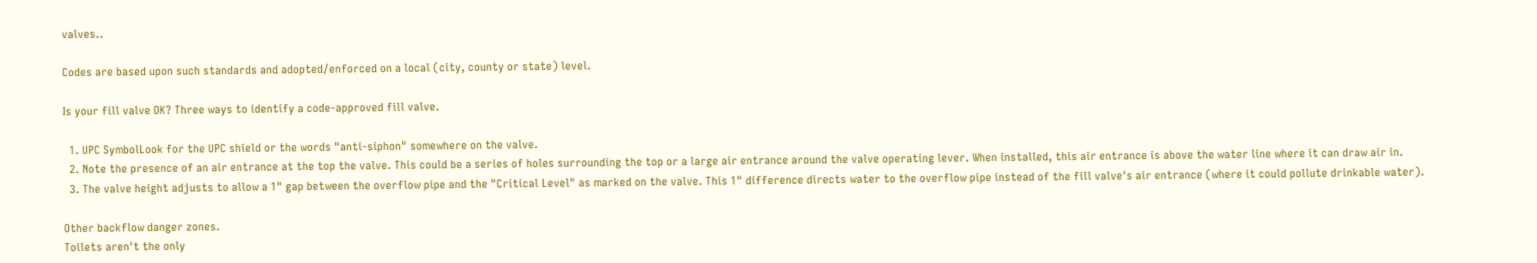valves..

Codes are based upon such standards and adopted/enforced on a local (city, county or state) level.

Is your fill valve OK? Three ways to identify a code-approved fill valve.

  1. UPC SymbolLook for the UPC shield or the words "anti-siphon" somewhere on the valve.
  2. Note the presence of an air entrance at the top the valve. This could be a series of holes surrounding the top or a large air entrance around the valve operating lever. When installed, this air entrance is above the water line where it can draw air in.
  3. The valve height adjusts to allow a 1" gap between the overflow pipe and the "Critical Level" as marked on the valve. This 1" difference directs water to the overflow pipe instead of the fill valve's air entrance (where it could pollute drinkable water).

Other backflow danger zones.
Toilets aren't the only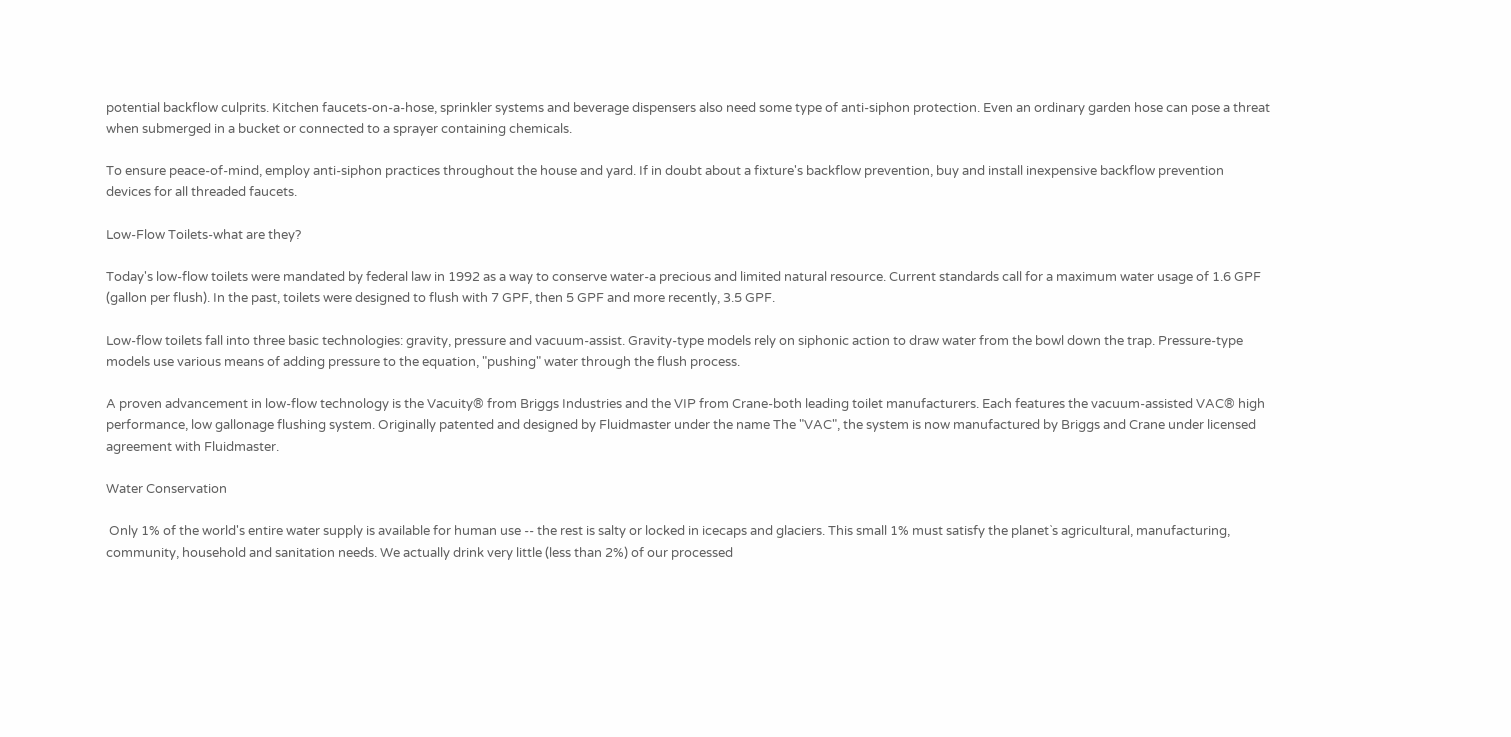potential backflow culprits. Kitchen faucets-on-a-hose, sprinkler systems and beverage dispensers also need some type of anti-siphon protection. Even an ordinary garden hose can pose a threat when submerged in a bucket or connected to a sprayer containing chemicals.

To ensure peace-of-mind, employ anti-siphon practices throughout the house and yard. If in doubt about a fixture's backflow prevention, buy and install inexpensive backflow prevention devices for all threaded faucets.

Low-Flow Toilets-what are they?

Today's low-flow toilets were mandated by federal law in 1992 as a way to conserve water-a precious and limited natural resource. Current standards call for a maximum water usage of 1.6 GPF (gallon per flush). In the past, toilets were designed to flush with 7 GPF, then 5 GPF and more recently, 3.5 GPF.

Low-flow toilets fall into three basic technologies: gravity, pressure and vacuum-assist. Gravity-type models rely on siphonic action to draw water from the bowl down the trap. Pressure-type models use various means of adding pressure to the equation, "pushing" water through the flush process.

A proven advancement in low-flow technology is the Vacuity® from Briggs Industries and the VIP from Crane-both leading toilet manufacturers. Each features the vacuum-assisted VAC® high performance, low gallonage flushing system. Originally patented and designed by Fluidmaster under the name The "VAC", the system is now manufactured by Briggs and Crane under licensed agreement with Fluidmaster.

Water Conservation

 Only 1% of the world's entire water supply is available for human use -- the rest is salty or locked in icecaps and glaciers. This small 1% must satisfy the planet`s agricultural, manufacturing, community, household and sanitation needs. We actually drink very little (less than 2%) of our processed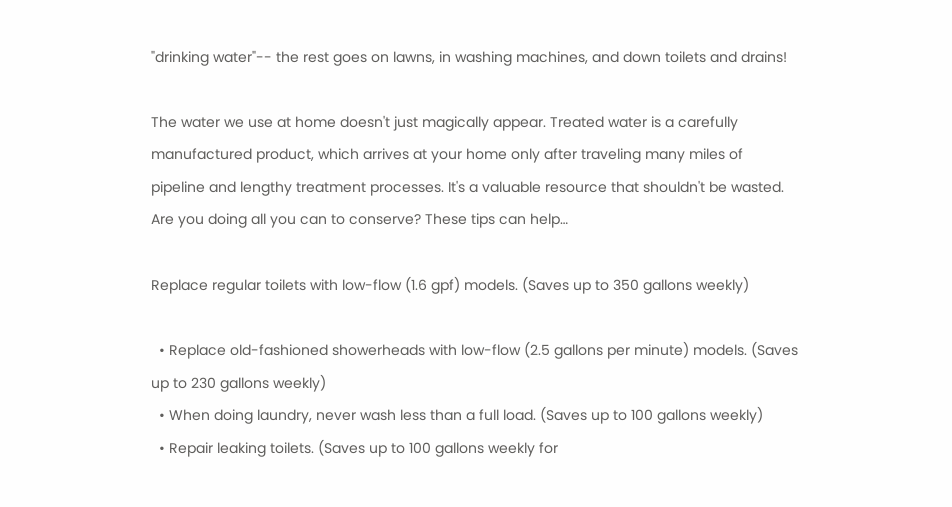"drinking water"-- the rest goes on lawns, in washing machines, and down toilets and drains!

The water we use at home doesn't just magically appear. Treated water is a carefully manufactured product, which arrives at your home only after traveling many miles of pipeline and lengthy treatment processes. It's a valuable resource that shouldn't be wasted. Are you doing all you can to conserve? These tips can help…

Replace regular toilets with low-flow (1.6 gpf) models. (Saves up to 350 gallons weekly)

  • Replace old-fashioned showerheads with low-flow (2.5 gallons per minute) models. (Saves up to 230 gallons weekly)
  • When doing laundry, never wash less than a full load. (Saves up to 100 gallons weekly)
  • Repair leaking toilets. (Saves up to 100 gallons weekly for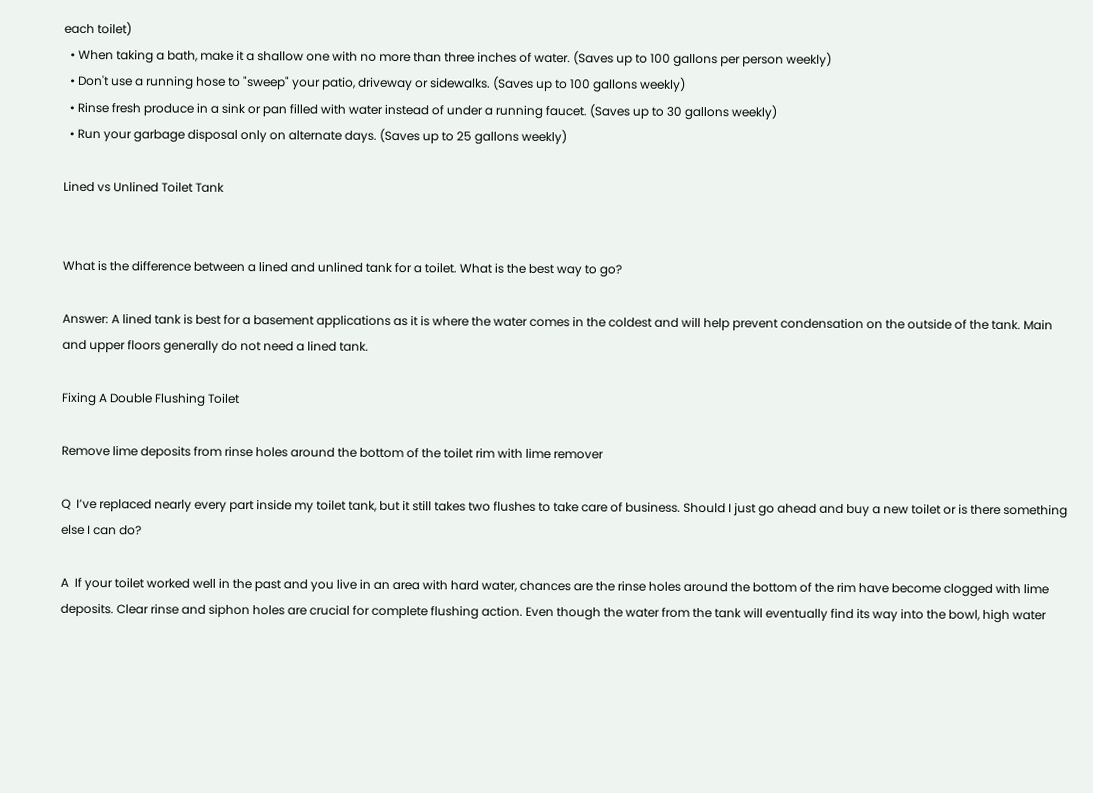each toilet)
  • When taking a bath, make it a shallow one with no more than three inches of water. (Saves up to 100 gallons per person weekly)
  • Don't use a running hose to "sweep" your patio, driveway or sidewalks. (Saves up to 100 gallons weekly)
  • Rinse fresh produce in a sink or pan filled with water instead of under a running faucet. (Saves up to 30 gallons weekly)
  • Run your garbage disposal only on alternate days. (Saves up to 25 gallons weekly)

Lined vs Unlined Toilet Tank


What is the difference between a lined and unlined tank for a toilet. What is the best way to go?

Answer: A lined tank is best for a basement applications as it is where the water comes in the coldest and will help prevent condensation on the outside of the tank. Main and upper floors generally do not need a lined tank.

Fixing A Double Flushing Toilet

Remove lime deposits from rinse holes around the bottom of the toilet rim with lime remover

Q  I’ve replaced nearly every part inside my toilet tank, but it still takes two flushes to take care of business. Should I just go ahead and buy a new toilet or is there something else I can do?

A  If your toilet worked well in the past and you live in an area with hard water, chances are the rinse holes around the bottom of the rim have become clogged with lime deposits. Clear rinse and siphon holes are crucial for complete flushing action. Even though the water from the tank will eventually find its way into the bowl, high water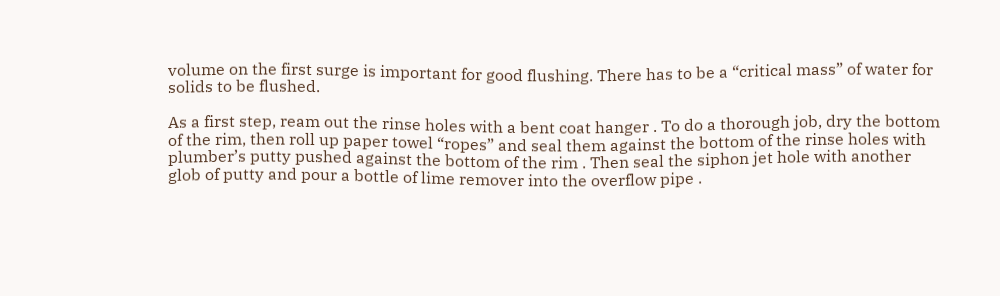volume on the first surge is important for good flushing. There has to be a “critical mass” of water for solids to be flushed.

As a first step, ream out the rinse holes with a bent coat hanger . To do a thorough job, dry the bottom of the rim, then roll up paper towel “ropes” and seal them against the bottom of the rinse holes with plumber’s putty pushed against the bottom of the rim . Then seal the siphon jet hole with another glob of putty and pour a bottle of lime remover into the overflow pipe .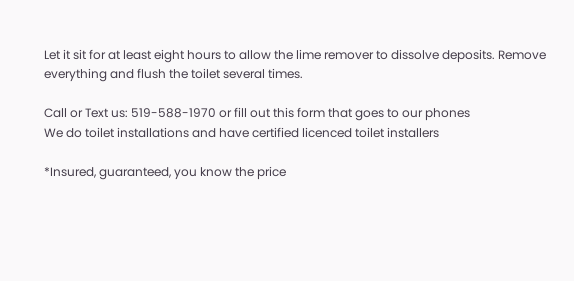Let it sit for at least eight hours to allow the lime remover to dissolve deposits. Remove everything and flush the toilet several times.

Call or Text us: 519-588-1970 or fill out this form that goes to our phones
We do toilet installations and have certified licenced toilet installers

*Insured, guaranteed, you know the price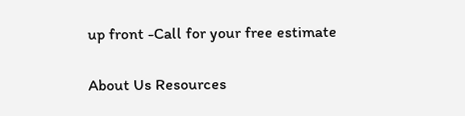up front -Call for your free estimate

About Us Resources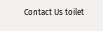Contact Us toilet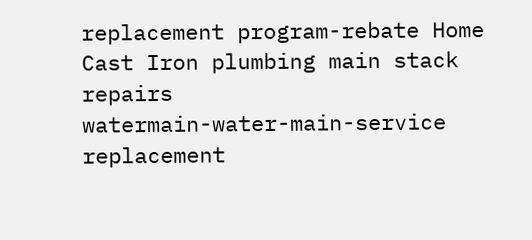replacement program-rebate Home
Cast Iron plumbing main stack repairs
watermain-water-main-service replacement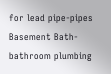for lead pipe-pipes
Basement Bath-bathroom plumbing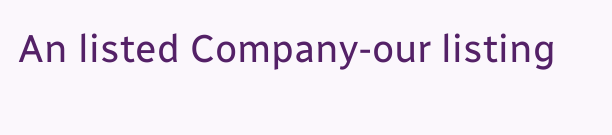An listed Company-our listing